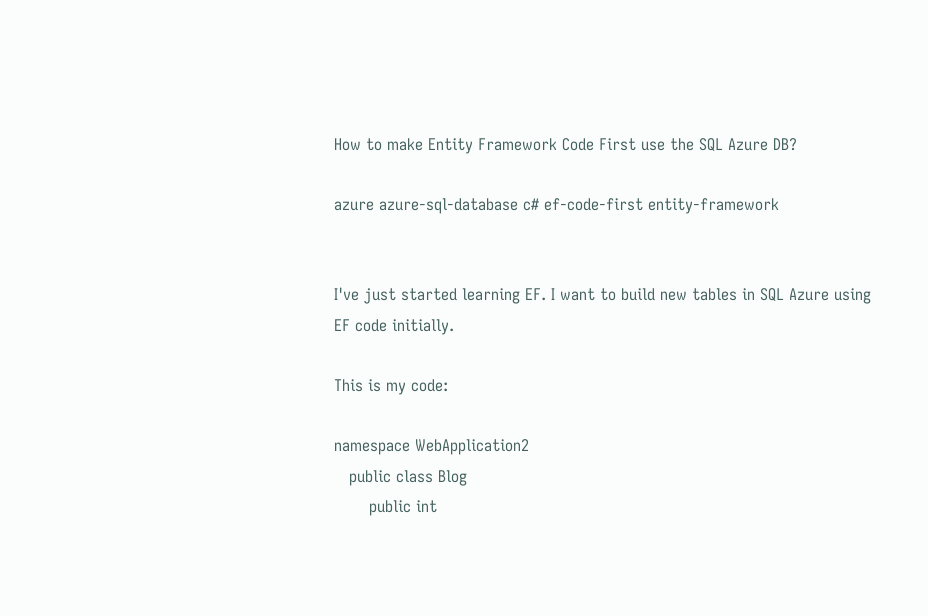How to make Entity Framework Code First use the SQL Azure DB?

azure azure-sql-database c# ef-code-first entity-framework


I've just started learning EF. I want to build new tables in SQL Azure using EF code initially.

This is my code:

namespace WebApplication2
   public class Blog
       public int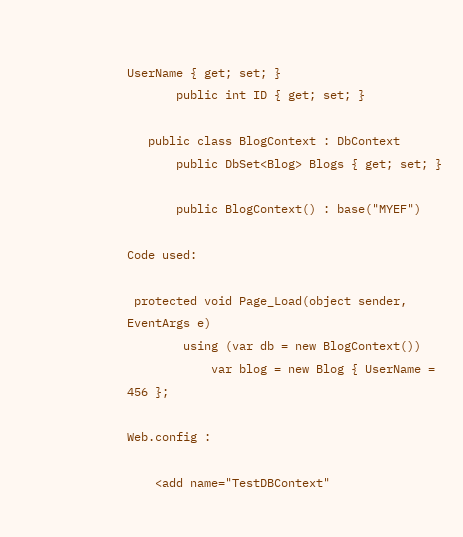UserName { get; set; }
       public int ID { get; set; }

   public class BlogContext : DbContext
       public DbSet<Blog> Blogs { get; set; }

       public BlogContext() : base("MYEF")

Code used:

 protected void Page_Load(object sender, EventArgs e)
        using (var db = new BlogContext())
            var blog = new Blog { UserName = 456 };

Web.config :

    <add name="TestDBContext"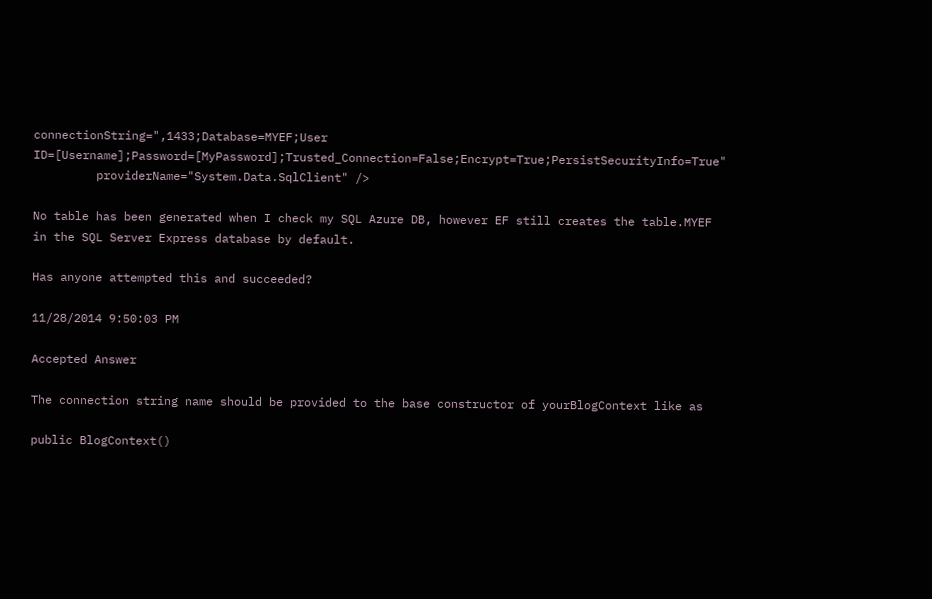connectionString=",1433;Database=MYEF;User ID=[Username];Password=[MyPassword];Trusted_Connection=False;Encrypt=True;PersistSecurityInfo=True"
         providerName="System.Data.SqlClient" />

No table has been generated when I check my SQL Azure DB, however EF still creates the table.MYEF in the SQL Server Express database by default.

Has anyone attempted this and succeeded?

11/28/2014 9:50:03 PM

Accepted Answer

The connection string name should be provided to the base constructor of yourBlogContext like as

public BlogContext()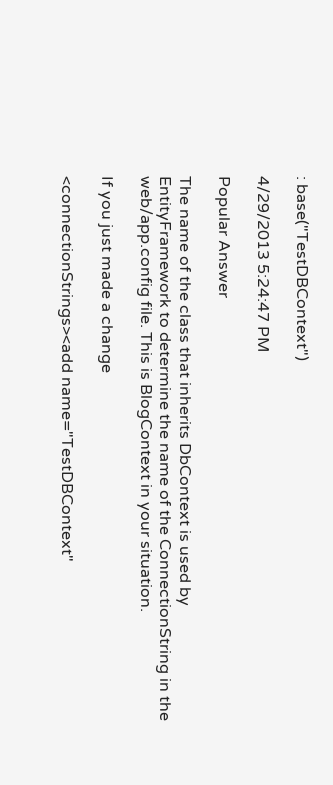: base("TestDBContext")

4/29/2013 5:24:47 PM

Popular Answer

The name of the class that inherits DbContext is used by EntityFramework to determine the name of the ConnectionString in the web/app.config file. This is BlogContext in your situation.

If you just made a change

<connectionStrings><add name="TestDBContext"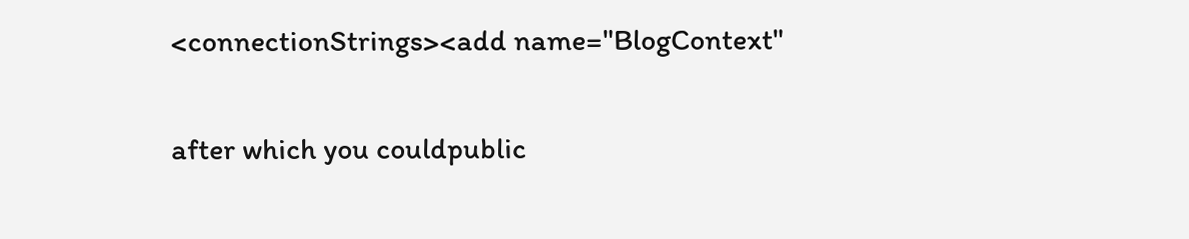<connectionStrings><add name="BlogContext"

after which you couldpublic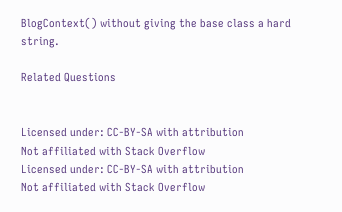BlogContext() without giving the base class a hard string.

Related Questions


Licensed under: CC-BY-SA with attribution
Not affiliated with Stack Overflow
Licensed under: CC-BY-SA with attribution
Not affiliated with Stack Overflow